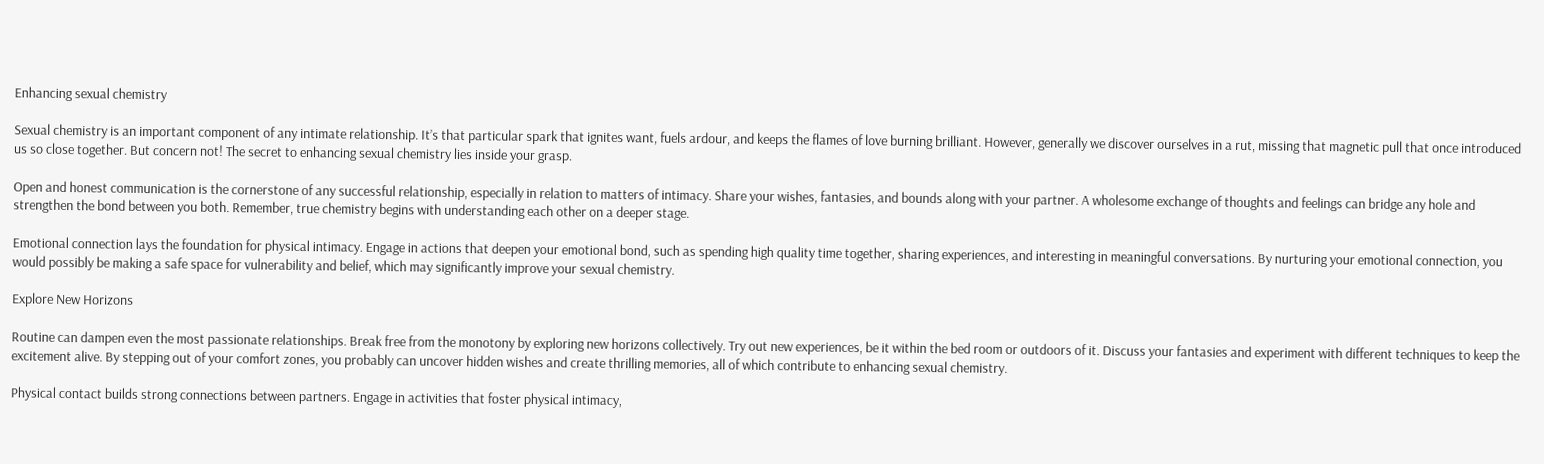Enhancing sexual chemistry

Sexual chemistry is an important component of any intimate relationship. It’s that particular spark that ignites want, fuels ardour, and keeps the flames of love burning brilliant. However, generally we discover ourselves in a rut, missing that magnetic pull that once introduced us so close together. But concern not! The secret to enhancing sexual chemistry lies inside your grasp.

Open and honest communication is the cornerstone of any successful relationship, especially in relation to matters of intimacy. Share your wishes, fantasies, and bounds along with your partner. A wholesome exchange of thoughts and feelings can bridge any hole and strengthen the bond between you both. Remember, true chemistry begins with understanding each other on a deeper stage.

Emotional connection lays the foundation for physical intimacy. Engage in actions that deepen your emotional bond, such as spending high quality time together, sharing experiences, and interesting in meaningful conversations. By nurturing your emotional connection, you would possibly be making a safe space for vulnerability and belief, which may significantly improve your sexual chemistry.

Explore New Horizons

Routine can dampen even the most passionate relationships. Break free from the monotony by exploring new horizons collectively. Try out new experiences, be it within the bed room or outdoors of it. Discuss your fantasies and experiment with different techniques to keep the excitement alive. By stepping out of your comfort zones, you probably can uncover hidden wishes and create thrilling memories, all of which contribute to enhancing sexual chemistry.

Physical contact builds strong connections between partners. Engage in activities that foster physical intimacy,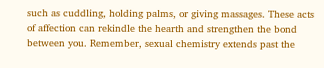such as cuddling, holding palms, or giving massages. These acts of affection can rekindle the hearth and strengthen the bond between you. Remember, sexual chemistry extends past the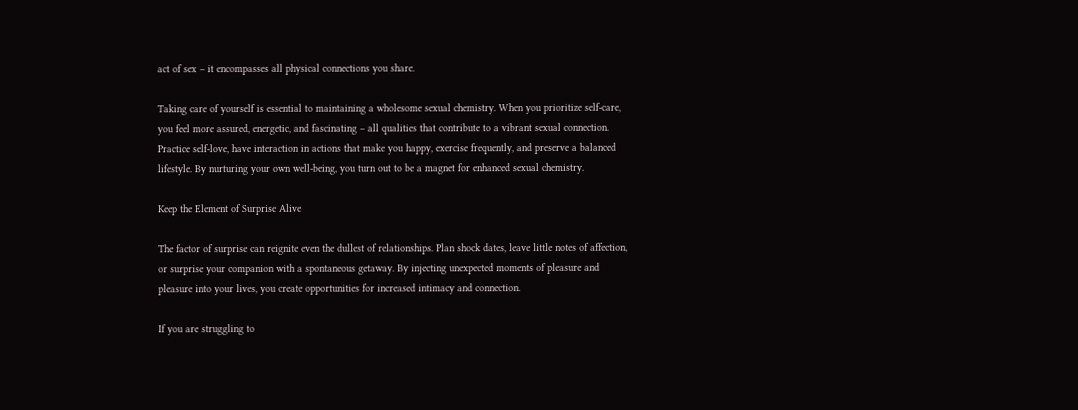act of sex – it encompasses all physical connections you share.

Taking care of yourself is essential to maintaining a wholesome sexual chemistry. When you prioritize self-care, you feel more assured, energetic, and fascinating – all qualities that contribute to a vibrant sexual connection. Practice self-love, have interaction in actions that make you happy, exercise frequently, and preserve a balanced lifestyle. By nurturing your own well-being, you turn out to be a magnet for enhanced sexual chemistry.

Keep the Element of Surprise Alive

The factor of surprise can reignite even the dullest of relationships. Plan shock dates, leave little notes of affection, or surprise your companion with a spontaneous getaway. By injecting unexpected moments of pleasure and pleasure into your lives, you create opportunities for increased intimacy and connection.

If you are struggling to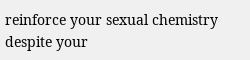reinforce your sexual chemistry despite your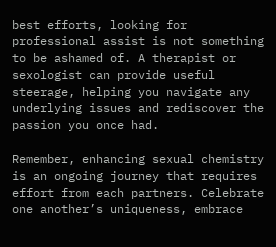best efforts, looking for professional assist is not something to be ashamed of. A therapist or sexologist can provide useful steerage, helping you navigate any underlying issues and rediscover the passion you once had.

Remember, enhancing sexual chemistry is an ongoing journey that requires effort from each partners. Celebrate one another’s uniqueness, embrace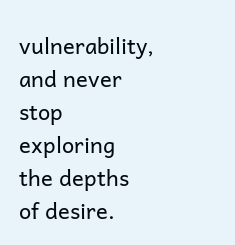vulnerability, and never stop exploring the depths of desire.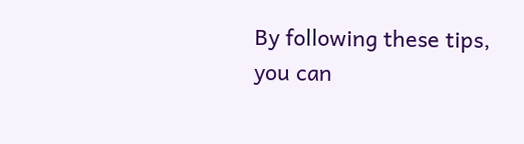By following these tips, you can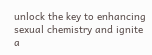unlock the key to enhancing sexual chemistry and ignite a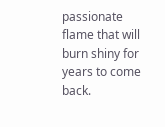passionate flame that will burn shiny for years to come back.